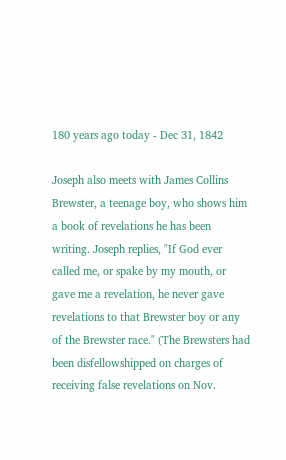180 years ago today - Dec 31, 1842

Joseph also meets with James Collins Brewster, a teenage boy, who shows him a book of revelations he has been writing. Joseph replies, "If God ever called me, or spake by my mouth, or gave me a revelation, he never gave revelations to that Brewster boy or any of the Brewster race." (The Brewsters had been disfellowshipped on charges of receiving false revelations on Nov.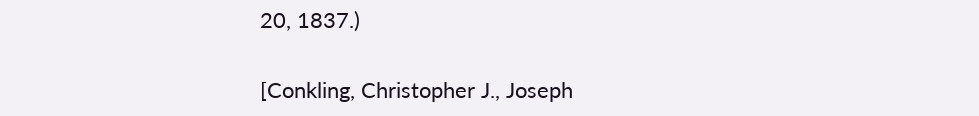20, 1837.)

[Conkling, Christopher J., Joseph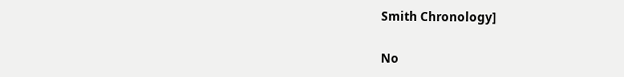Smith Chronology]

No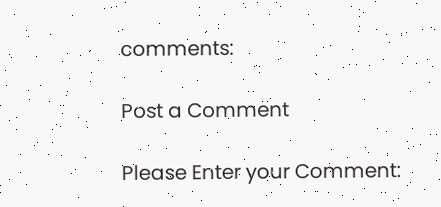comments:

Post a Comment

Please Enter your Comment: